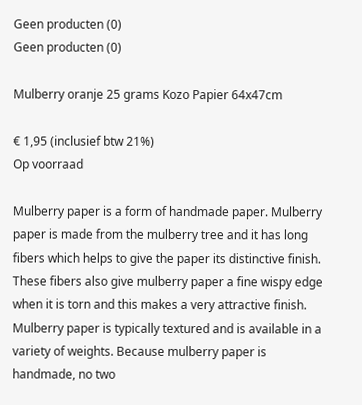Geen producten (0)
Geen producten (0)

Mulberry oranje 25 grams Kozo Papier 64x47cm

€ 1,95 (inclusief btw 21%)
Op voorraad

Mulberry paper is a form of handmade paper. Mulberry paper is made from the mulberry tree and it has long fibers which helps to give the paper its distinctive finish. These fibers also give mulberry paper a fine wispy edge when it is torn and this makes a very attractive finish. Mulberry paper is typically textured and is available in a variety of weights. Because mulberry paper is handmade, no two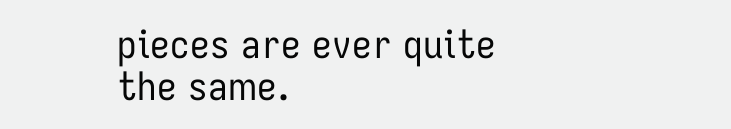pieces are ever quite the same.